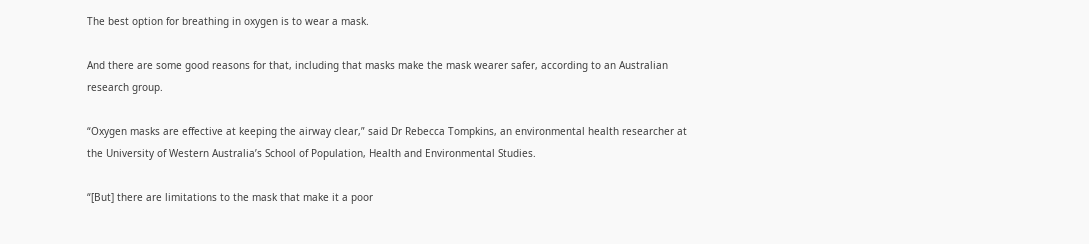The best option for breathing in oxygen is to wear a mask.

And there are some good reasons for that, including that masks make the mask wearer safer, according to an Australian research group.

“Oxygen masks are effective at keeping the airway clear,” said Dr Rebecca Tompkins, an environmental health researcher at the University of Western Australia’s School of Population, Health and Environmental Studies.

“[But] there are limitations to the mask that make it a poor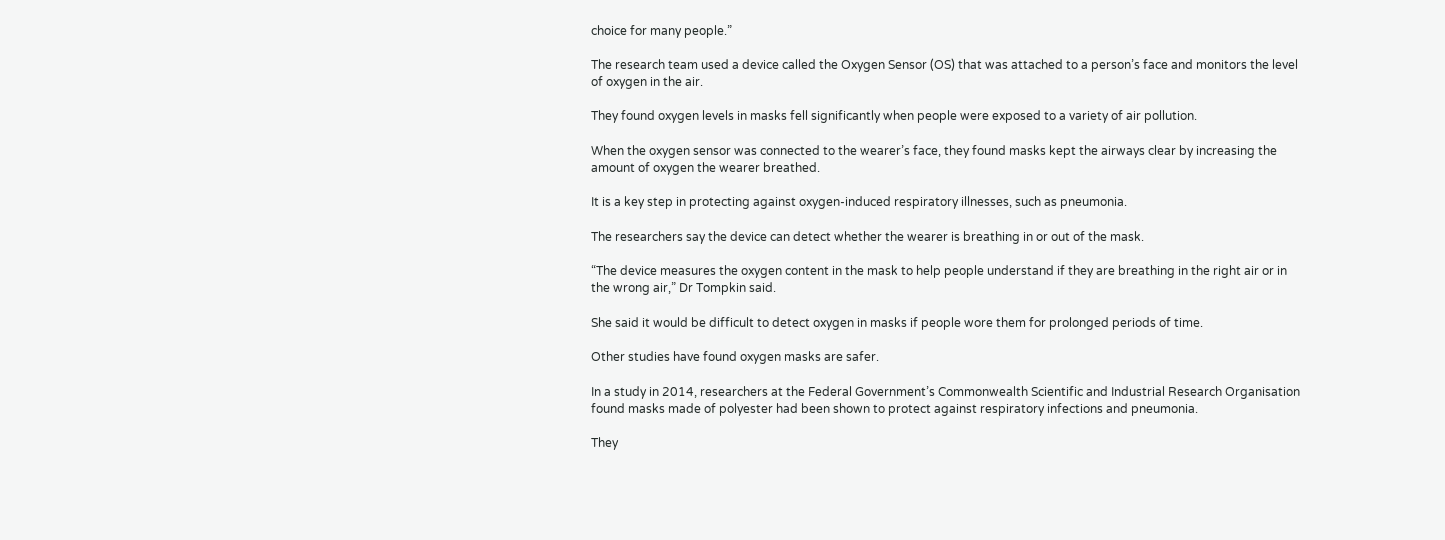choice for many people.”

The research team used a device called the Oxygen Sensor (OS) that was attached to a person’s face and monitors the level of oxygen in the air.

They found oxygen levels in masks fell significantly when people were exposed to a variety of air pollution.

When the oxygen sensor was connected to the wearer’s face, they found masks kept the airways clear by increasing the amount of oxygen the wearer breathed.

It is a key step in protecting against oxygen-induced respiratory illnesses, such as pneumonia.

The researchers say the device can detect whether the wearer is breathing in or out of the mask.

“The device measures the oxygen content in the mask to help people understand if they are breathing in the right air or in the wrong air,” Dr Tompkin said.

She said it would be difficult to detect oxygen in masks if people wore them for prolonged periods of time.

Other studies have found oxygen masks are safer.

In a study in 2014, researchers at the Federal Government’s Commonwealth Scientific and Industrial Research Organisation found masks made of polyester had been shown to protect against respiratory infections and pneumonia.

They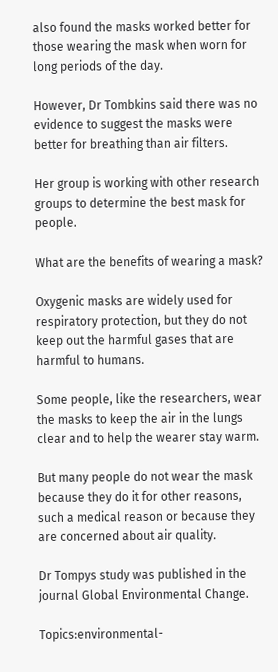also found the masks worked better for those wearing the mask when worn for long periods of the day.

However, Dr Tombkins said there was no evidence to suggest the masks were better for breathing than air filters.

Her group is working with other research groups to determine the best mask for people.

What are the benefits of wearing a mask?

Oxygenic masks are widely used for respiratory protection, but they do not keep out the harmful gases that are harmful to humans.

Some people, like the researchers, wear the masks to keep the air in the lungs clear and to help the wearer stay warm.

But many people do not wear the mask because they do it for other reasons, such a medical reason or because they are concerned about air quality.

Dr Tompys study was published in the journal Global Environmental Change.

Topics:environmental-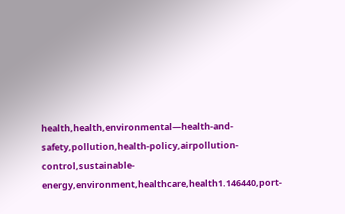health,health,environmental—health-and-safety,pollution,health-policy,airpollution-control,sustainable-energy,environment,healthcare,health1.146440,port-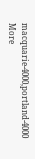macquarie-4000,portland-4000 More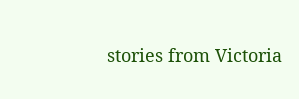stories from Victoria